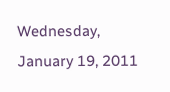Wednesday, January 19, 2011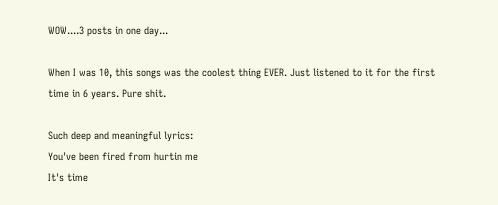WOW....3 posts in one day...

When I was 10, this songs was the coolest thing EVER. Just listened to it for the first time in 6 years. Pure shit.

Such deep and meaningful lyrics:
You've been fired from hurtin me
It's time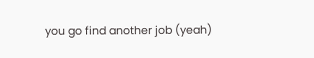you go find another job (yeah)